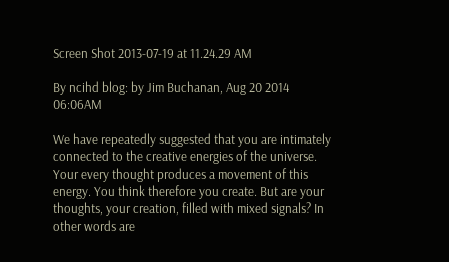Screen Shot 2013-07-19 at 11.24.29 AM

By ncihd blog: by Jim Buchanan, Aug 20 2014 06:06AM

We have repeatedly suggested that you are intimately connected to the creative energies of the universe. Your every thought produces a movement of this energy. You think therefore you create. But are your thoughts, your creation, filled with mixed signals? In other words are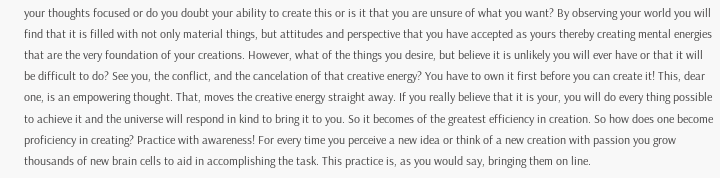your thoughts focused or do you doubt your ability to create this or is it that you are unsure of what you want? By observing your world you will find that it is filled with not only material things, but attitudes and perspective that you have accepted as yours thereby creating mental energies that are the very foundation of your creations. However, what of the things you desire, but believe it is unlikely you will ever have or that it will be difficult to do? See you, the conflict, and the cancelation of that creative energy? You have to own it first before you can create it! This, dear one, is an empowering thought. That, moves the creative energy straight away. If you really believe that it is your, you will do every thing possible to achieve it and the universe will respond in kind to bring it to you. So it becomes of the greatest efficiency in creation. So how does one become proficiency in creating? Practice with awareness! For every time you perceive a new idea or think of a new creation with passion you grow thousands of new brain cells to aid in accomplishing the task. This practice is, as you would say, bringing them on line.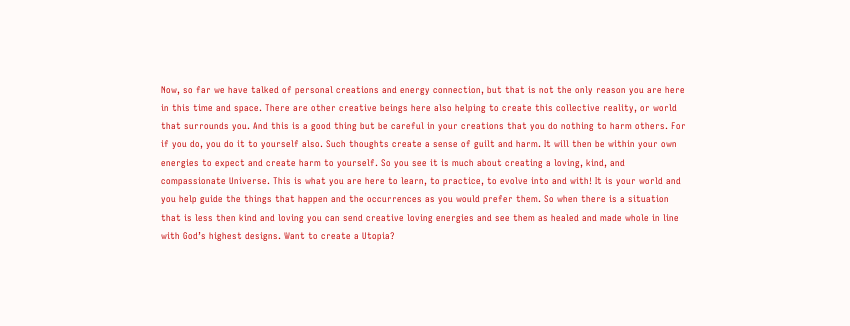Now, so far we have talked of personal creations and energy connection, but that is not the only reason you are here in this time and space. There are other creative beings here also helping to create this collective reality, or world that surrounds you. And this is a good thing but be careful in your creations that you do nothing to harm others. For if you do, you do it to yourself also. Such thoughts create a sense of guilt and harm. It will then be within your own energies to expect and create harm to yourself. So you see it is much about creating a loving, kind, and compassionate Universe. This is what you are here to learn, to practice, to evolve into and with! It is your world and you help guide the things that happen and the occurrences as you would prefer them. So when there is a situation that is less then kind and loving you can send creative loving energies and see them as healed and made whole in line with God’s highest designs. Want to create a Utopia?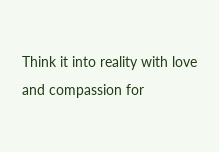Think it into reality with love and compassion for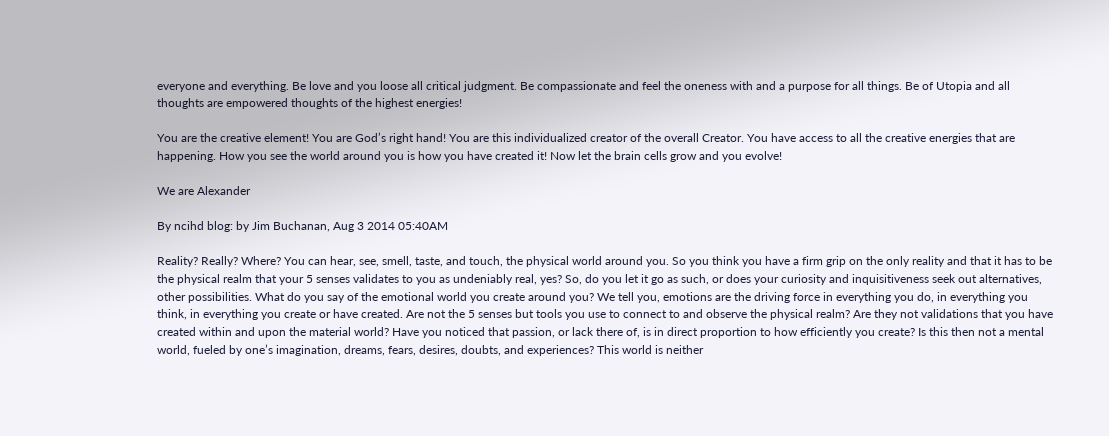everyone and everything. Be love and you loose all critical judgment. Be compassionate and feel the oneness with and a purpose for all things. Be of Utopia and all thoughts are empowered thoughts of the highest energies!

You are the creative element! You are God’s right hand! You are this individualized creator of the overall Creator. You have access to all the creative energies that are happening. How you see the world around you is how you have created it! Now let the brain cells grow and you evolve!

We are Alexander

By ncihd blog: by Jim Buchanan, Aug 3 2014 05:40AM

Reality? Really? Where? You can hear, see, smell, taste, and touch, the physical world around you. So you think you have a firm grip on the only reality and that it has to be the physical realm that your 5 senses validates to you as undeniably real, yes? So, do you let it go as such, or does your curiosity and inquisitiveness seek out alternatives, other possibilities. What do you say of the emotional world you create around you? We tell you, emotions are the driving force in everything you do, in everything you think, in everything you create or have created. Are not the 5 senses but tools you use to connect to and observe the physical realm? Are they not validations that you have created within and upon the material world? Have you noticed that passion, or lack there of, is in direct proportion to how efficiently you create? Is this then not a mental world, fueled by one’s imagination, dreams, fears, desires, doubts, and experiences? This world is neither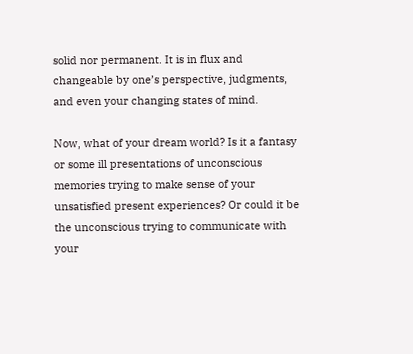solid nor permanent. It is in flux and changeable by one’s perspective, judgments, and even your changing states of mind.

Now, what of your dream world? Is it a fantasy or some ill presentations of unconscious memories trying to make sense of your unsatisfied present experiences? Or could it be the unconscious trying to communicate with your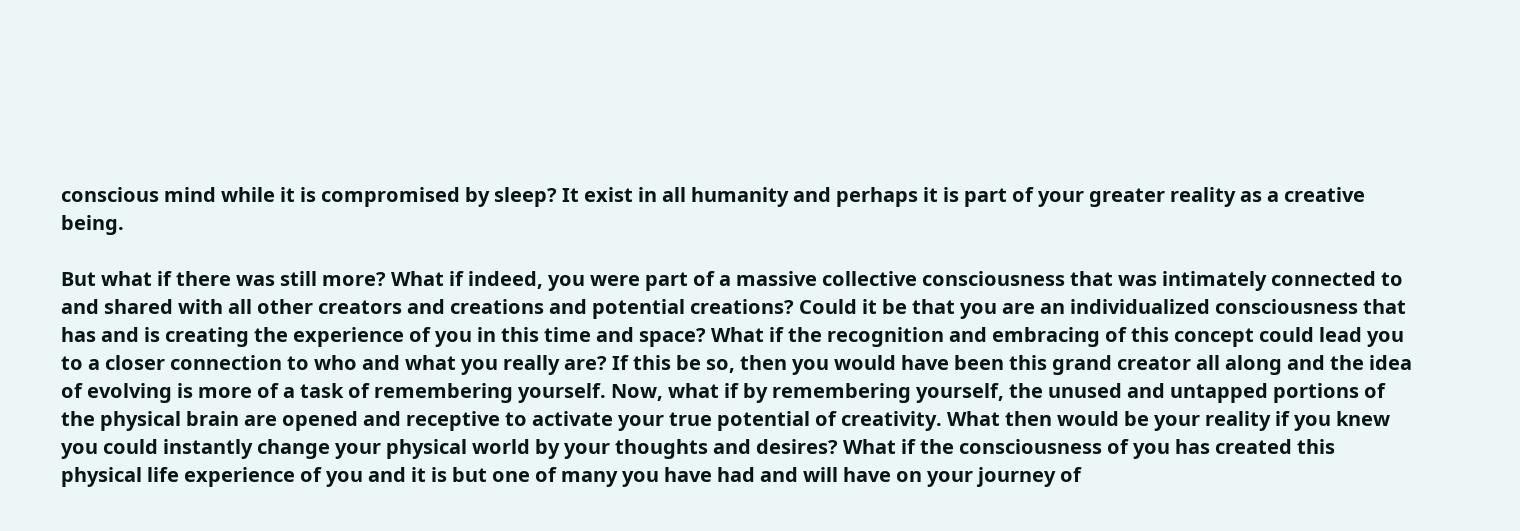conscious mind while it is compromised by sleep? It exist in all humanity and perhaps it is part of your greater reality as a creative being.

But what if there was still more? What if indeed, you were part of a massive collective consciousness that was intimately connected to and shared with all other creators and creations and potential creations? Could it be that you are an individualized consciousness that has and is creating the experience of you in this time and space? What if the recognition and embracing of this concept could lead you to a closer connection to who and what you really are? If this be so, then you would have been this grand creator all along and the idea of evolving is more of a task of remembering yourself. Now, what if by remembering yourself, the unused and untapped portions of the physical brain are opened and receptive to activate your true potential of creativity. What then would be your reality if you knew you could instantly change your physical world by your thoughts and desires? What if the consciousness of you has created this physical life experience of you and it is but one of many you have had and will have on your journey of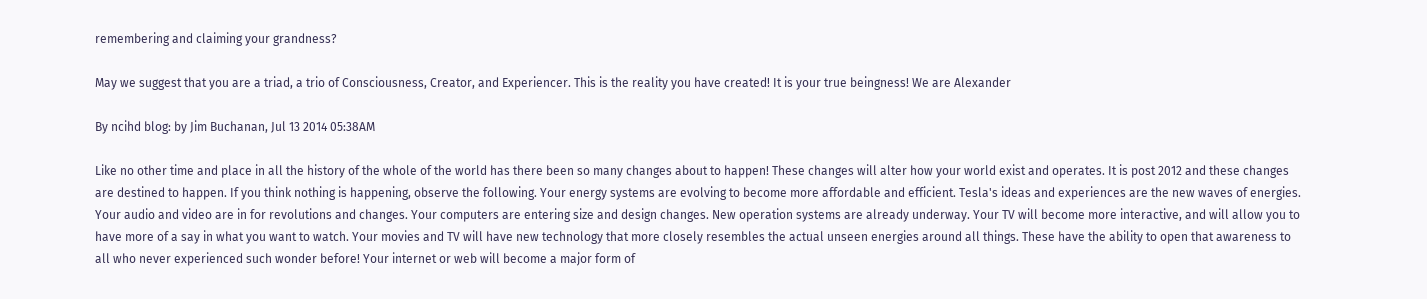remembering and claiming your grandness?

May we suggest that you are a triad, a trio of Consciousness, Creator, and Experiencer. This is the reality you have created! It is your true beingness! We are Alexander

By ncihd blog: by Jim Buchanan, Jul 13 2014 05:38AM

Like no other time and place in all the history of the whole of the world has there been so many changes about to happen! These changes will alter how your world exist and operates. It is post 2012 and these changes are destined to happen. If you think nothing is happening, observe the following. Your energy systems are evolving to become more affordable and efficient. Tesla's ideas and experiences are the new waves of energies. Your audio and video are in for revolutions and changes. Your computers are entering size and design changes. New operation systems are already underway. Your TV will become more interactive, and will allow you to have more of a say in what you want to watch. Your movies and TV will have new technology that more closely resembles the actual unseen energies around all things. These have the ability to open that awareness to all who never experienced such wonder before! Your internet or web will become a major form of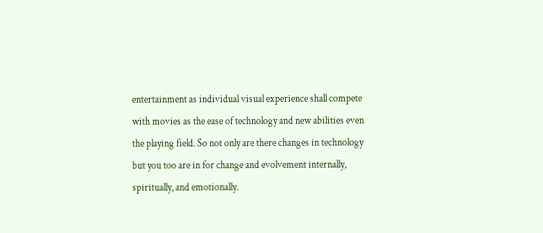entertainment as individual visual experience shall compete with movies as the ease of technology and new abilities even the playing field. So not only are there changes in technology but you too are in for change and evolvement internally, spiritually, and emotionally.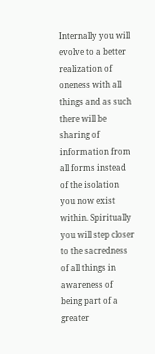Internally you will evolve to a better realization of oneness with all things and as such there will be sharing of information from all forms instead of the isolation you now exist within. Spiritually you will step closer to the sacredness of all things in awareness of being part of a greater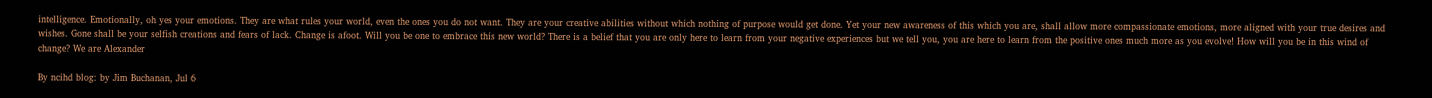intelligence. Emotionally, oh yes your emotions. They are what rules your world, even the ones you do not want. They are your creative abilities without which nothing of purpose would get done. Yet your new awareness of this which you are, shall allow more compassionate emotions, more aligned with your true desires and wishes. Gone shall be your selfish creations and fears of lack. Change is afoot. Will you be one to embrace this new world? There is a belief that you are only here to learn from your negative experiences but we tell you, you are here to learn from the positive ones much more as you evolve! How will you be in this wind of change? We are Alexander

By ncihd blog: by Jim Buchanan, Jul 6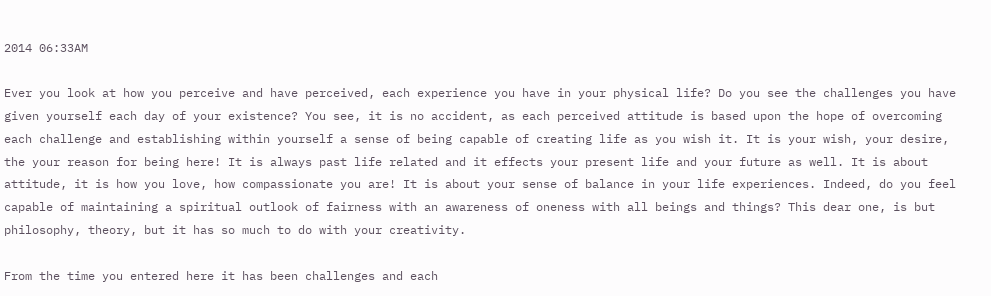2014 06:33AM

Ever you look at how you perceive and have perceived, each experience you have in your physical life? Do you see the challenges you have given yourself each day of your existence? You see, it is no accident, as each perceived attitude is based upon the hope of overcoming each challenge and establishing within yourself a sense of being capable of creating life as you wish it. It is your wish, your desire, the your reason for being here! It is always past life related and it effects your present life and your future as well. It is about attitude, it is how you love, how compassionate you are! It is about your sense of balance in your life experiences. Indeed, do you feel capable of maintaining a spiritual outlook of fairness with an awareness of oneness with all beings and things? This dear one, is but philosophy, theory, but it has so much to do with your creativity.

From the time you entered here it has been challenges and each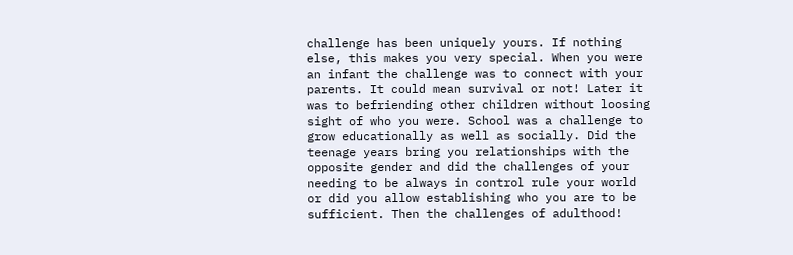challenge has been uniquely yours. If nothing else, this makes you very special. When you were an infant the challenge was to connect with your parents. It could mean survival or not! Later it was to befriending other children without loosing sight of who you were. School was a challenge to grow educationally as well as socially. Did the teenage years bring you relationships with the opposite gender and did the challenges of your needing to be always in control rule your world or did you allow establishing who you are to be sufficient. Then the challenges of adulthood!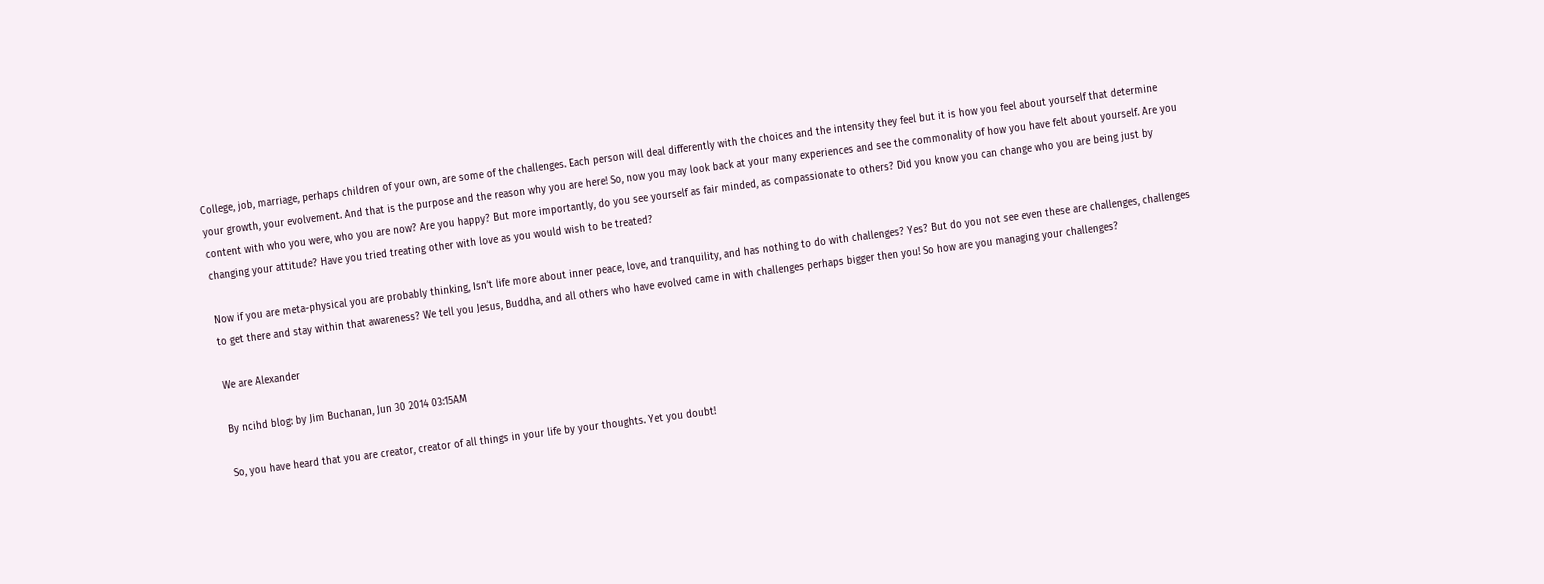College, job, marriage, perhaps children of your own, are some of the challenges. Each person will deal differently with the choices and the intensity they feel but it is how you feel about yourself that determine your growth, your evolvement. And that is the purpose and the reason why you are here! So, now you may look back at your many experiences and see the commonality of how you have felt about yourself. Are you content with who you were, who you are now? Are you happy? But more importantly, do you see yourself as fair minded, as compassionate to others? Did you know you can change who you are being just by changing your attitude? Have you tried treating other with love as you would wish to be treated?

Now if you are meta-physical you are probably thinking, Isn’t life more about inner peace, love, and tranquility, and has nothing to do with challenges? Yes? But do you not see even these are challenges, challenges to get there and stay within that awareness? We tell you Jesus, Buddha, and all others who have evolved came in with challenges perhaps bigger then you! So how are you managing your challenges?

We are Alexander

By ncihd blog: by Jim Buchanan, Jun 30 2014 03:15AM

So, you have heard that you are creator, creator of all things in your life by your thoughts. Yet you doubt!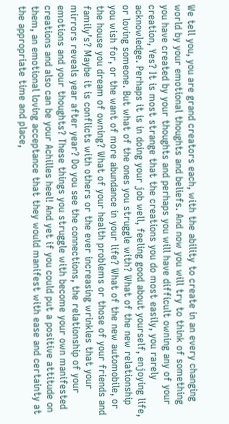We tell you, you are grand creators each, with the ability to create in an every changing world by your emotional thoughts and beliefs. And now you will try to think of something you have created by your thoughts and perhaps you will have difficult owning any of your creation, Yes? It is most strange that the creations you do most easily, you rarely acknowledge. Perhaps it is in doing your job well, feeling good about yourself, enjoying life, or loving someone. But what of the ones you struggle with? What of the new relationship you wish for, or the want of more abundance in your life? What of the new automobile, or the house you dream of owning? What of your health problems or those of your friends and family’s? Maybe it is conflicts with others or the ever increasing wrinkles that your mirrors reveals year after year? Do you see the connections, the relationship of your emotions and your thoughts? These things you struggle with become your own manifested creations and also can be your Achilles heel! And yet if you could put a positive attitude on them, an emotional loving acceptance that they would manifest with ease and certainty at the appropriate time and place,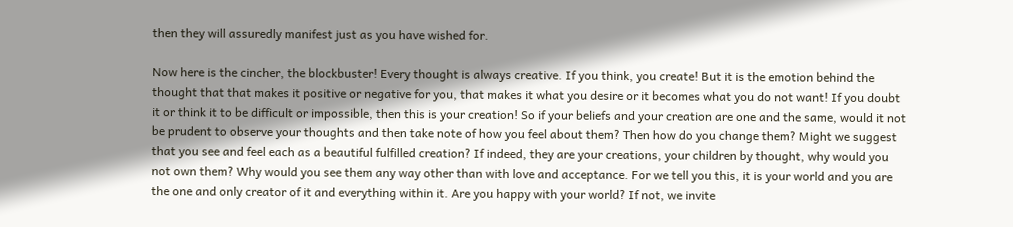then they will assuredly manifest just as you have wished for.

Now here is the cincher, the blockbuster! Every thought is always creative. If you think, you create! But it is the emotion behind the thought that that makes it positive or negative for you, that makes it what you desire or it becomes what you do not want! If you doubt it or think it to be difficult or impossible, then this is your creation! So if your beliefs and your creation are one and the same, would it not be prudent to observe your thoughts and then take note of how you feel about them? Then how do you change them? Might we suggest that you see and feel each as a beautiful fulfilled creation? If indeed, they are your creations, your children by thought, why would you not own them? Why would you see them any way other than with love and acceptance. For we tell you this, it is your world and you are the one and only creator of it and everything within it. Are you happy with your world? If not, we invite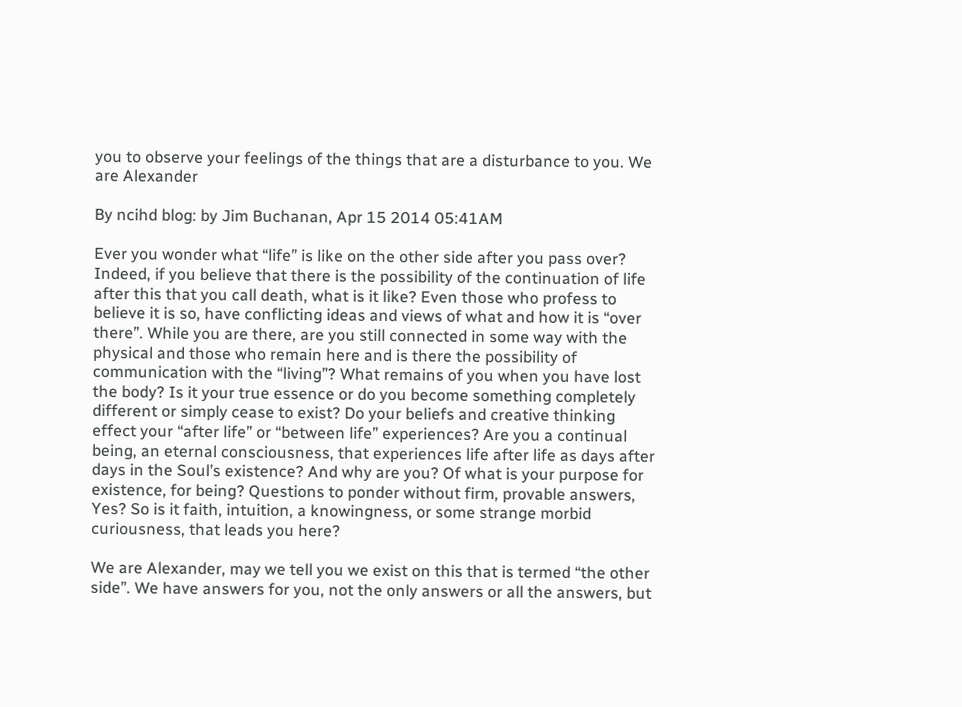you to observe your feelings of the things that are a disturbance to you. We are Alexander

By ncihd blog: by Jim Buchanan, Apr 15 2014 05:41AM

Ever you wonder what “life” is like on the other side after you pass over? Indeed, if you believe that there is the possibility of the continuation of life after this that you call death, what is it like? Even those who profess to believe it is so, have conflicting ideas and views of what and how it is “over there”. While you are there, are you still connected in some way with the physical and those who remain here and is there the possibility of communication with the “living”? What remains of you when you have lost the body? Is it your true essence or do you become something completely different or simply cease to exist? Do your beliefs and creative thinking effect your “after life” or “between life” experiences? Are you a continual being, an eternal consciousness, that experiences life after life as days after days in the Soul’s existence? And why are you? Of what is your purpose for existence, for being? Questions to ponder without firm, provable answers, Yes? So is it faith, intuition, a knowingness, or some strange morbid curiousness, that leads you here?

We are Alexander, may we tell you we exist on this that is termed “the other side”. We have answers for you, not the only answers or all the answers, but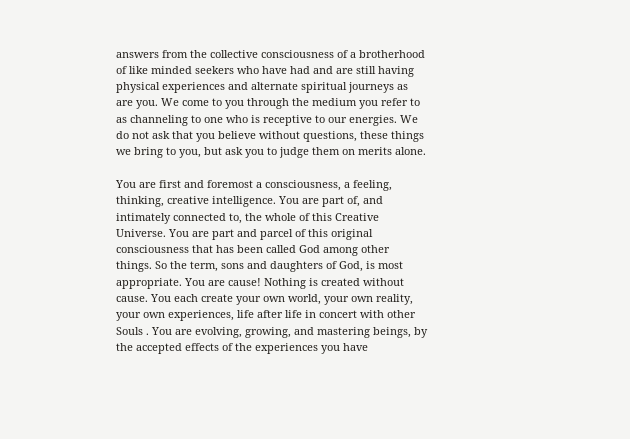answers from the collective consciousness of a brotherhood of like minded seekers who have had and are still having physical experiences and alternate spiritual journeys as are you. We come to you through the medium you refer to as channeling to one who is receptive to our energies. We do not ask that you believe without questions, these things we bring to you, but ask you to judge them on merits alone.

You are first and foremost a consciousness, a feeling, thinking, creative intelligence. You are part of, and intimately connected to, the whole of this Creative Universe. You are part and parcel of this original consciousness that has been called God among other things. So the term, sons and daughters of God, is most appropriate. You are cause! Nothing is created without cause. You each create your own world, your own reality, your own experiences, life after life in concert with other Souls . You are evolving, growing, and mastering beings, by the accepted effects of the experiences you have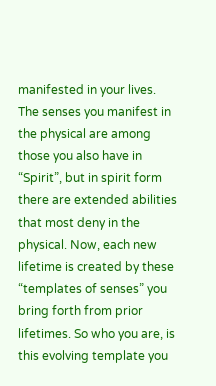manifested in your lives. The senses you manifest in the physical are among those you also have in “Spirit”, but in spirit form there are extended abilities that most deny in the physical. Now, each new lifetime is created by these “templates of senses” you bring forth from prior lifetimes. So who you are, is this evolving template you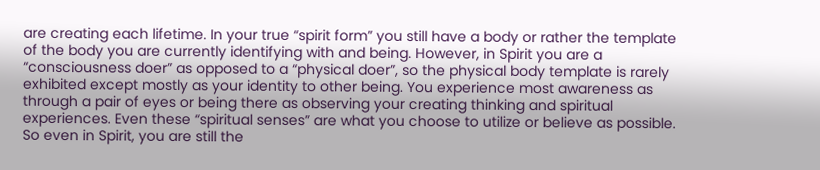are creating each lifetime. In your true “spirit form” you still have a body or rather the template of the body you are currently identifying with and being. However, in Spirit you are a “consciousness doer” as opposed to a “physical doer”, so the physical body template is rarely exhibited except mostly as your identity to other being. You experience most awareness as through a pair of eyes or being there as observing your creating thinking and spiritual experiences. Even these “spiritual senses” are what you choose to utilize or believe as possible. So even in Spirit, you are still the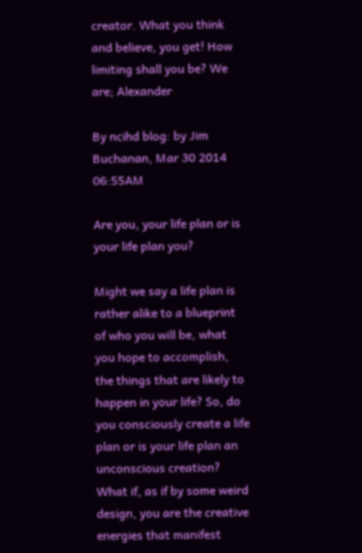creator. What you think and believe, you get! How limiting shall you be? We are; Alexander

By ncihd blog: by Jim Buchanan, Mar 30 2014 06:55AM

Are you, your life plan or is your life plan you?

Might we say a life plan is rather alike to a blueprint of who you will be, what you hope to accomplish, the things that are likely to happen in your life? So, do you consciously create a life plan or is your life plan an unconscious creation? What if, as if by some weird design, you are the creative energies that manifest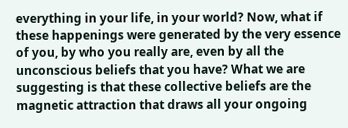everything in your life, in your world? Now, what if these happenings were generated by the very essence of you, by who you really are, even by all the unconscious beliefs that you have? What we are suggesting is that these collective beliefs are the magnetic attraction that draws all your ongoing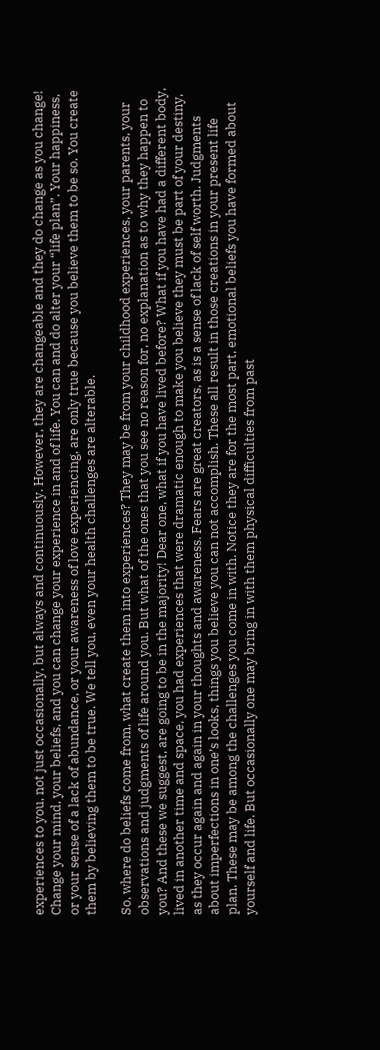experiences to you, not just occasionally, but always and continuously. However, they are changeable and they do change as you change! Change your mind, your beliefs, and you can change your experience in and of life. You can and do alter your “life plan”. Your happiness, or your sense of a lack of abundance, or your awareness of love experiencing, are only true because you believe them to be so. You create them by believing them to be true. We tell you, even your health challenges are alterable.

So, where do beliefs come from, what create them into experiences? They may be from your childhood experiences, your parents, your observations and judgments of life around you. But what of the ones that you see no reason for, no explanation as to why they happen to you? And these we suggest, are going to be in the majority! Dear one, what if you have lived before? What if you have had a different body, lived in another time and space, you had experiences that were dramatic enough to make you believe they must be part of your destiny, as they occur again and again in your thoughts and awareness. Fears are great creators, as is a sense of lack of self worth. Judgments about imperfections in one’s looks, things you believe you can not accomplish. These all result in those creations in your present life plan. These may be among the challenges you come in with. Notice they are for the most part, emotional beliefs you have formed about yourself and life. But occasionally one may bring in with them physical difficulties from past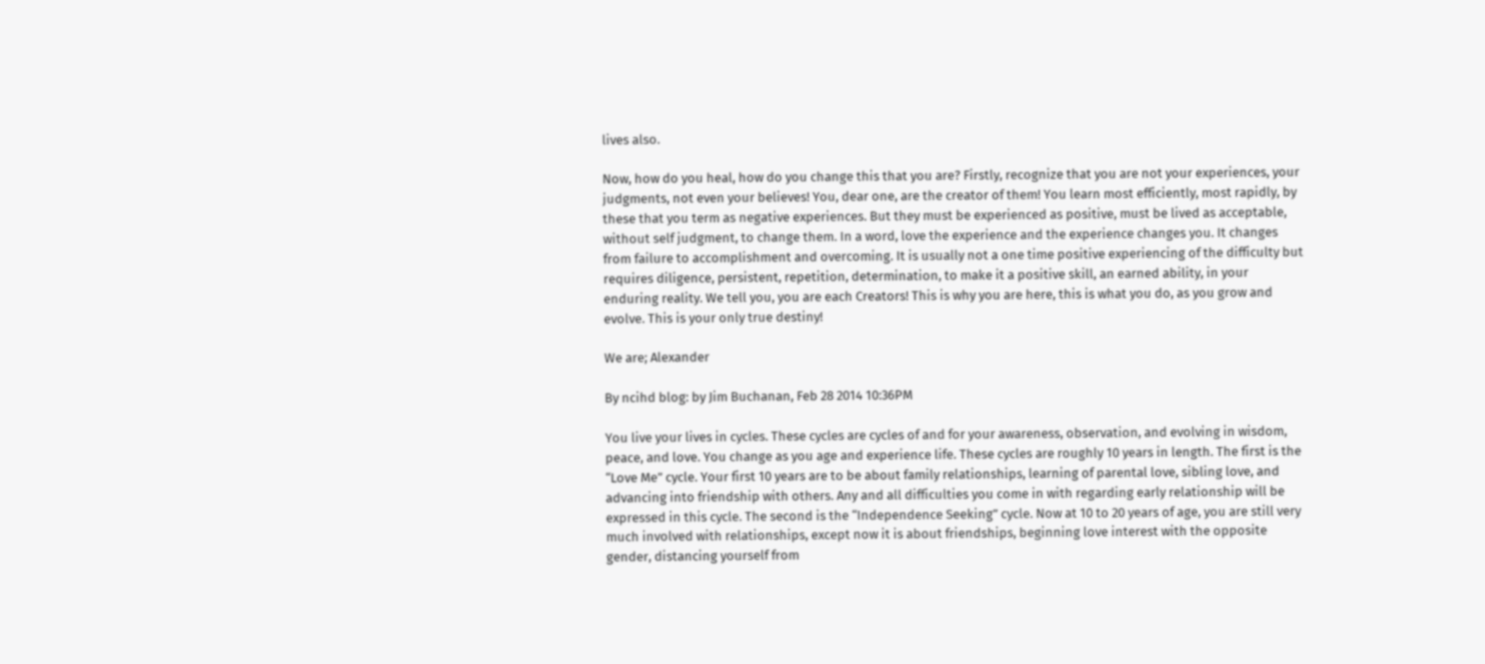lives also.

Now, how do you heal, how do you change this that you are? Firstly, recognize that you are not your experiences, your judgments, not even your believes! You, dear one, are the creator of them! You learn most efficiently, most rapidly, by these that you term as negative experiences. But they must be experienced as positive, must be lived as acceptable, without self judgment, to change them. In a word, love the experience and the experience changes you. It changes from failure to accomplishment and overcoming. It is usually not a one time positive experiencing of the difficulty but requires diligence, persistent, repetition, determination, to make it a positive skill, an earned ability, in your enduring reality. We tell you, you are each Creators! This is why you are here, this is what you do, as you grow and evolve. This is your only true destiny!

We are; Alexander

By ncihd blog: by Jim Buchanan, Feb 28 2014 10:36PM

You live your lives in cycles. These cycles are cycles of and for your awareness, observation, and evolving in wisdom, peace, and love. You change as you age and experience life. These cycles are roughly 10 years in length. The first is the “Love Me” cycle. Your first 10 years are to be about family relationships, learning of parental love, sibling love, and advancing into friendship with others. Any and all difficulties you come in with regarding early relationship will be expressed in this cycle. The second is the “Independence Seeking” cycle. Now at 10 to 20 years of age, you are still very much involved with relationships, except now it is about friendships, beginning love interest with the opposite gender, distancing yourself from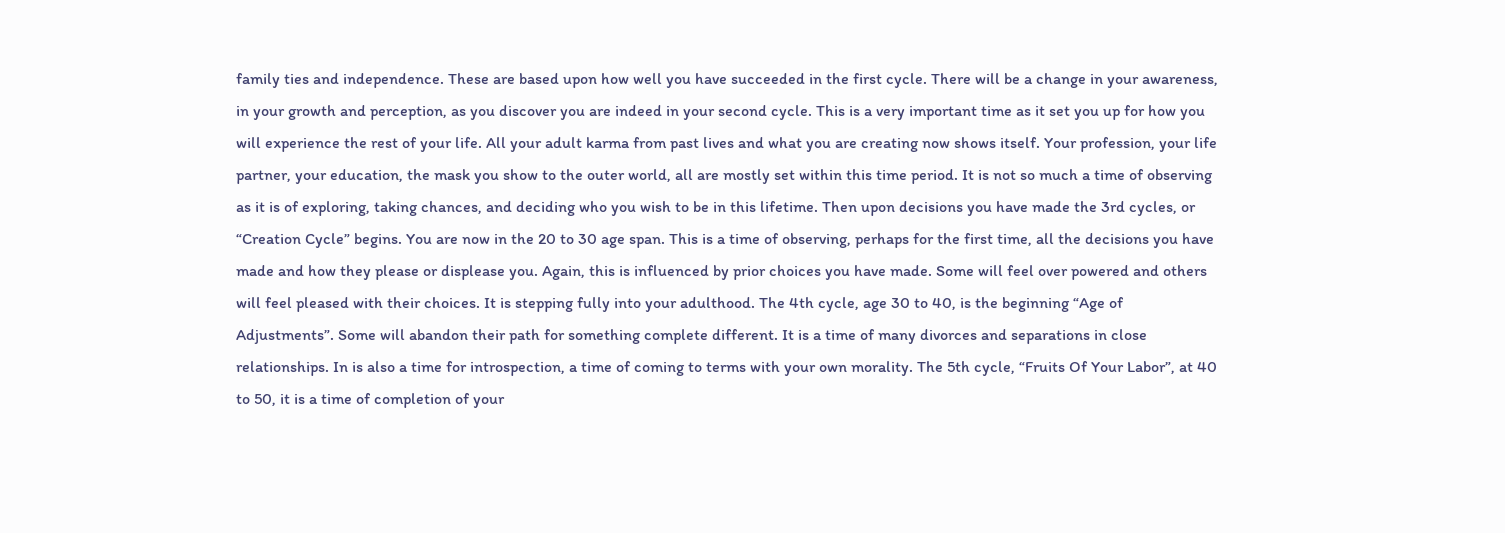family ties and independence. These are based upon how well you have succeeded in the first cycle. There will be a change in your awareness, in your growth and perception, as you discover you are indeed in your second cycle. This is a very important time as it set you up for how you will experience the rest of your life. All your adult karma from past lives and what you are creating now shows itself. Your profession, your life partner, your education, the mask you show to the outer world, all are mostly set within this time period. It is not so much a time of observing as it is of exploring, taking chances, and deciding who you wish to be in this lifetime. Then upon decisions you have made the 3rd cycles, or “Creation Cycle” begins. You are now in the 20 to 30 age span. This is a time of observing, perhaps for the first time, all the decisions you have made and how they please or displease you. Again, this is influenced by prior choices you have made. Some will feel over powered and others will feel pleased with their choices. It is stepping fully into your adulthood. The 4th cycle, age 30 to 40, is the beginning “Age of Adjustments”. Some will abandon their path for something complete different. It is a time of many divorces and separations in close relationships. In is also a time for introspection, a time of coming to terms with your own morality. The 5th cycle, “Fruits Of Your Labor”, at 40 to 50, it is a time of completion of your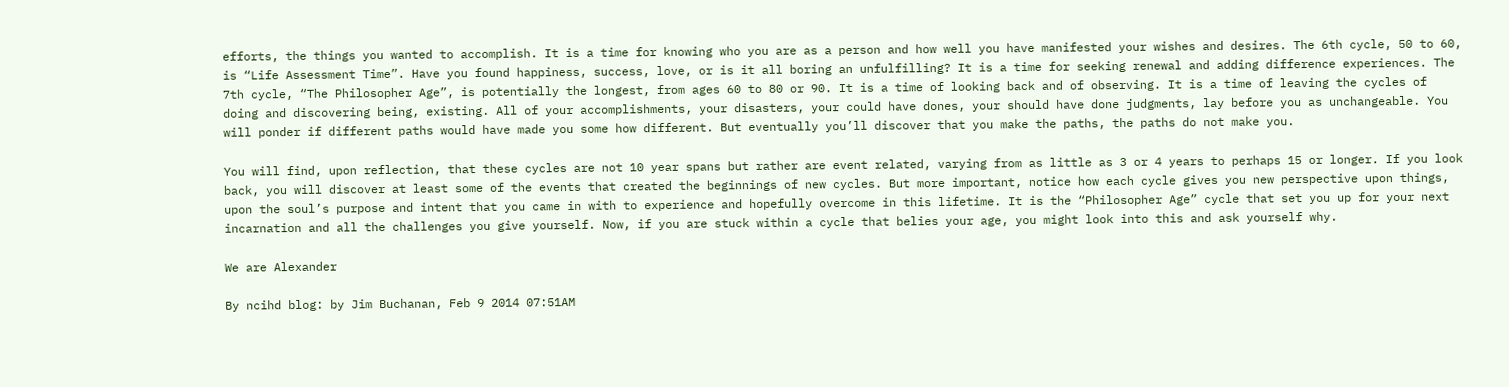efforts, the things you wanted to accomplish. It is a time for knowing who you are as a person and how well you have manifested your wishes and desires. The 6th cycle, 50 to 60, is “Life Assessment Time”. Have you found happiness, success, love, or is it all boring an unfulfilling? It is a time for seeking renewal and adding difference experiences. The 7th cycle, “The Philosopher Age”, is potentially the longest, from ages 60 to 80 or 90. It is a time of looking back and of observing. It is a time of leaving the cycles of doing and discovering being, existing. All of your accomplishments, your disasters, your could have dones, your should have done judgments, lay before you as unchangeable. You will ponder if different paths would have made you some how different. But eventually you’ll discover that you make the paths, the paths do not make you.

You will find, upon reflection, that these cycles are not 10 year spans but rather are event related, varying from as little as 3 or 4 years to perhaps 15 or longer. If you look back, you will discover at least some of the events that created the beginnings of new cycles. But more important, notice how each cycle gives you new perspective upon things, upon the soul’s purpose and intent that you came in with to experience and hopefully overcome in this lifetime. It is the “Philosopher Age” cycle that set you up for your next incarnation and all the challenges you give yourself. Now, if you are stuck within a cycle that belies your age, you might look into this and ask yourself why.

We are Alexander

By ncihd blog: by Jim Buchanan, Feb 9 2014 07:51AM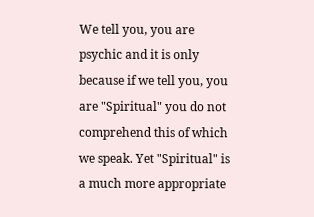We tell you, you are psychic and it is only because if we tell you, you are "Spiritual" you do not comprehend this of which we speak. Yet "Spiritual" is a much more appropriate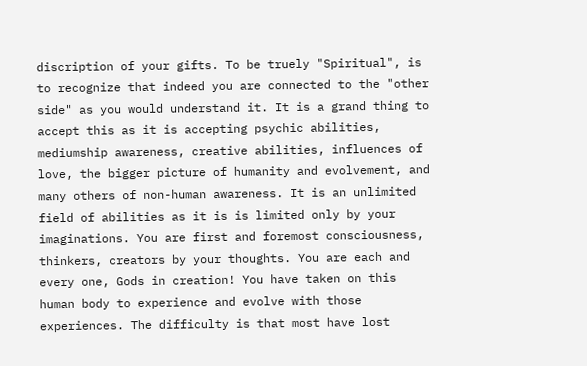discription of your gifts. To be truely "Spiritual", is to recognize that indeed you are connected to the "other side" as you would understand it. It is a grand thing to accept this as it is accepting psychic abilities, mediumship awareness, creative abilities, influences of love, the bigger picture of humanity and evolvement, and many others of non-human awareness. It is an unlimited field of abilities as it is is limited only by your imaginations. You are first and foremost consciousness, thinkers, creators by your thoughts. You are each and every one, Gods in creation! You have taken on this human body to experience and evolve with those experiences. The difficulty is that most have lost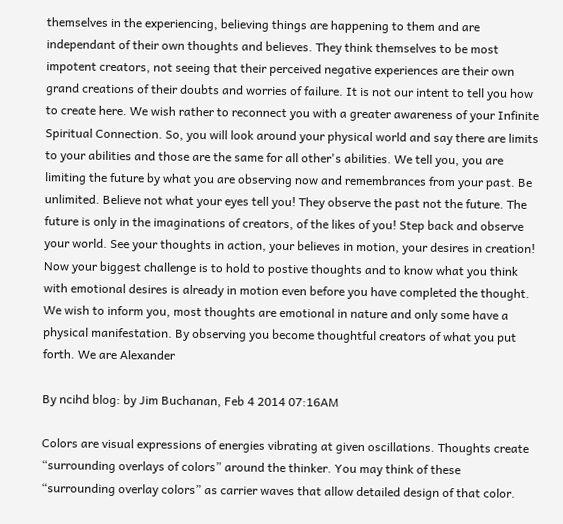themselves in the experiencing, believing things are happening to them and are independant of their own thoughts and believes. They think themselves to be most impotent creators, not seeing that their perceived negative experiences are their own grand creations of their doubts and worries of failure. It is not our intent to tell you how to create here. We wish rather to reconnect you with a greater awareness of your Infinite Spiritual Connection. So, you will look around your physical world and say there are limits to your abilities and those are the same for all other's abilities. We tell you, you are limiting the future by what you are observing now and remembrances from your past. Be unlimited. Believe not what your eyes tell you! They observe the past not the future. The future is only in the imaginations of creators, of the likes of you! Step back and observe your world. See your thoughts in action, your believes in motion, your desires in creation! Now your biggest challenge is to hold to postive thoughts and to know what you think with emotional desires is already in motion even before you have completed the thought. We wish to inform you, most thoughts are emotional in nature and only some have a physical manifestation. By observing you become thoughtful creators of what you put forth. We are Alexander

By ncihd blog: by Jim Buchanan, Feb 4 2014 07:16AM

Colors are visual expressions of energies vibrating at given oscillations. Thoughts create “surrounding overlays of colors” around the thinker. You may think of these “surrounding overlay colors” as carrier waves that allow detailed design of that color.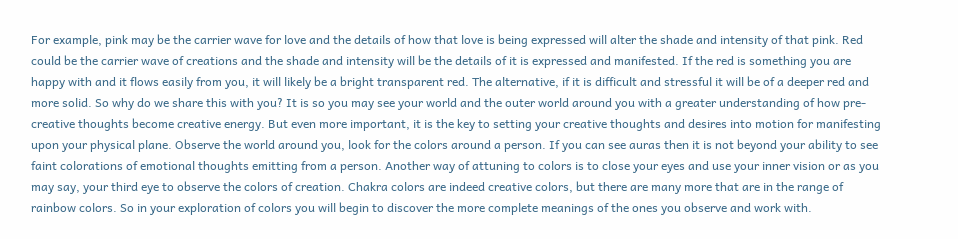For example, pink may be the carrier wave for love and the details of how that love is being expressed will alter the shade and intensity of that pink. Red could be the carrier wave of creations and the shade and intensity will be the details of it is expressed and manifested. If the red is something you are happy with and it flows easily from you, it will likely be a bright transparent red. The alternative, if it is difficult and stressful it will be of a deeper red and more solid. So why do we share this with you? It is so you may see your world and the outer world around you with a greater understanding of how pre-creative thoughts become creative energy. But even more important, it is the key to setting your creative thoughts and desires into motion for manifesting upon your physical plane. Observe the world around you, look for the colors around a person. If you can see auras then it is not beyond your ability to see faint colorations of emotional thoughts emitting from a person. Another way of attuning to colors is to close your eyes and use your inner vision or as you may say, your third eye to observe the colors of creation. Chakra colors are indeed creative colors, but there are many more that are in the range of rainbow colors. So in your exploration of colors you will begin to discover the more complete meanings of the ones you observe and work with.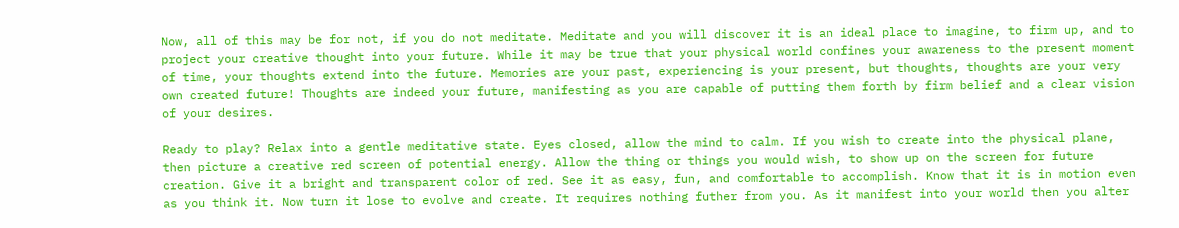Now, all of this may be for not, if you do not meditate. Meditate and you will discover it is an ideal place to imagine, to firm up, and to project your creative thought into your future. While it may be true that your physical world confines your awareness to the present moment of time, your thoughts extend into the future. Memories are your past, experiencing is your present, but thoughts, thoughts are your very own created future! Thoughts are indeed your future, manifesting as you are capable of putting them forth by firm belief and a clear vision of your desires.

Ready to play? Relax into a gentle meditative state. Eyes closed, allow the mind to calm. If you wish to create into the physical plane, then picture a creative red screen of potential energy. Allow the thing or things you would wish, to show up on the screen for future creation. Give it a bright and transparent color of red. See it as easy, fun, and comfortable to accomplish. Know that it is in motion even as you think it. Now turn it lose to evolve and create. It requires nothing futher from you. As it manifest into your world then you alter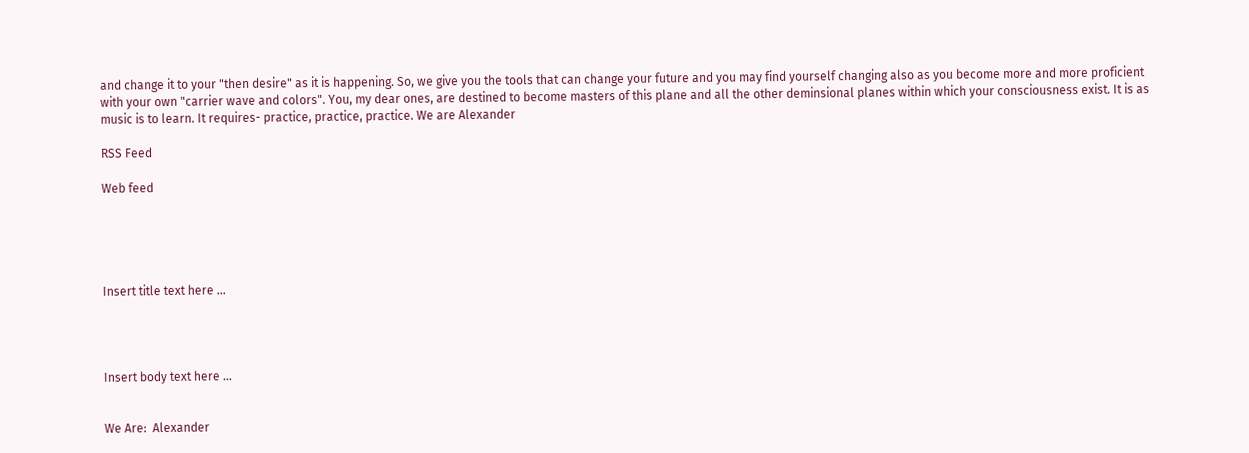and change it to your "then desire" as it is happening. So, we give you the tools that can change your future and you may find yourself changing also as you become more and more proficient with your own "carrier wave and colors". You, my dear ones, are destined to become masters of this plane and all the other deminsional planes within which your consciousness exist. It is as music is to learn. It requires- practice, practice, practice. We are Alexander

RSS Feed

Web feed





Insert title text here ...




Insert body text here ...


We Are:  Alexander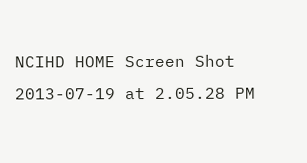NCIHD HOME Screen Shot 2013-07-19 at 2.05.28 PM